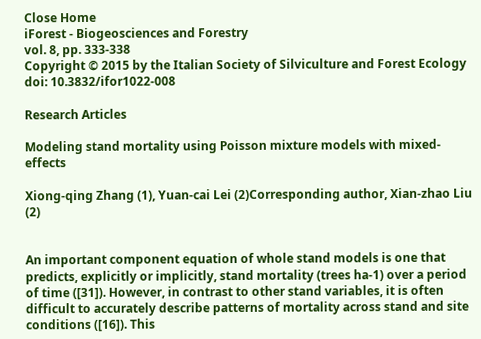Close Home
iForest - Biogeosciences and Forestry
vol. 8, pp. 333-338
Copyright © 2015 by the Italian Society of Silviculture and Forest Ecology
doi: 10.3832/ifor1022-008

Research Articles

Modeling stand mortality using Poisson mixture models with mixed-effects

Xiong-qing Zhang (1), Yuan-cai Lei (2)Corresponding author, Xian-zhao Liu (2)


An important component equation of whole stand models is one that predicts, explicitly or implicitly, stand mortality (trees ha-1) over a period of time ([31]). However, in contrast to other stand variables, it is often difficult to accurately describe patterns of mortality across stand and site conditions ([16]). This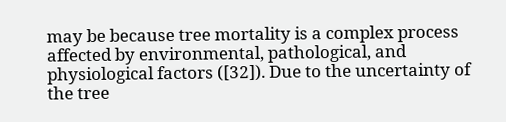may be because tree mortality is a complex process affected by environmental, pathological, and physiological factors ([32]). Due to the uncertainty of the tree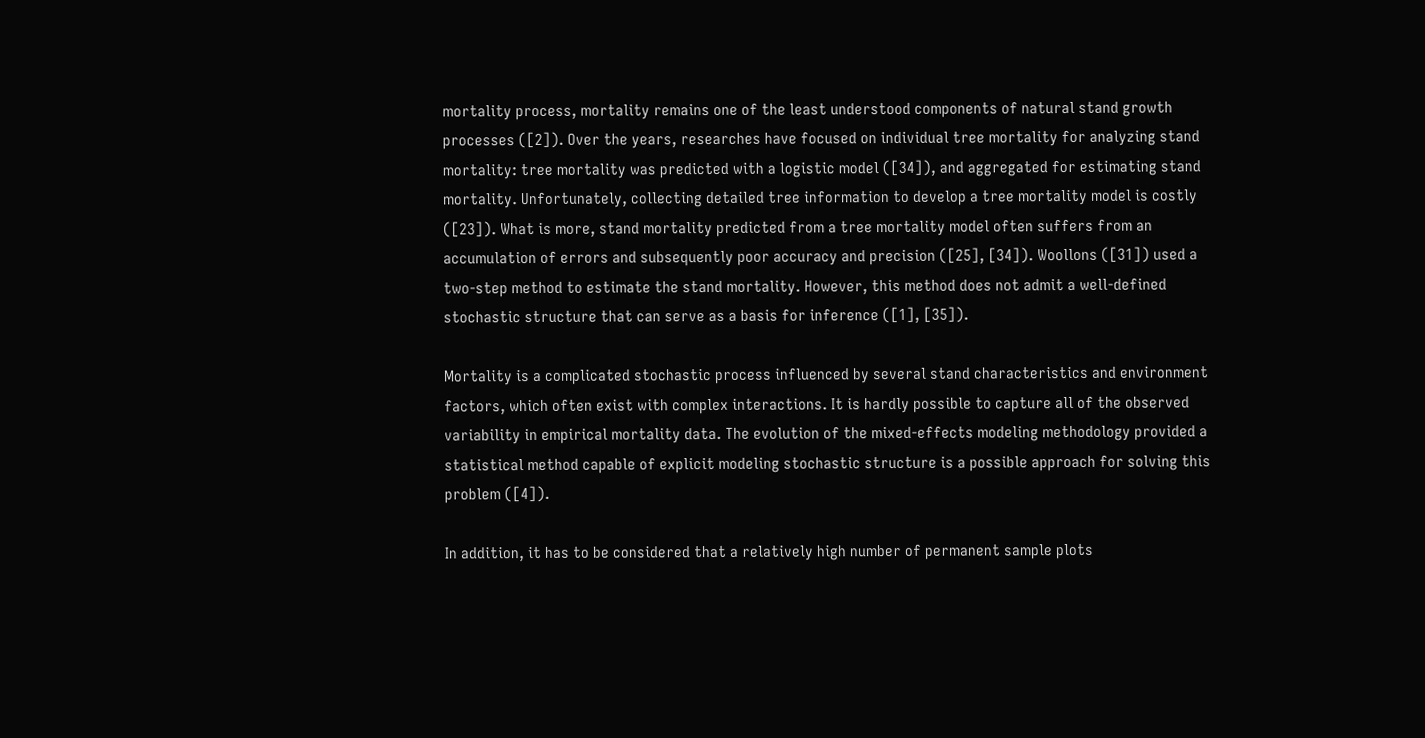mortality process, mortality remains one of the least understood components of natural stand growth processes ([2]). Over the years, researches have focused on individual tree mortality for analyzing stand mortality: tree mortality was predicted with a logistic model ([34]), and aggregated for estimating stand mortality. Unfortunately, collecting detailed tree information to develop a tree mortality model is costly ([23]). What is more, stand mortality predicted from a tree mortality model often suffers from an accumulation of errors and subsequently poor accuracy and precision ([25], [34]). Woollons ([31]) used a two-step method to estimate the stand mortality. However, this method does not admit a well-defined stochastic structure that can serve as a basis for inference ([1], [35]).

Mortality is a complicated stochastic process influenced by several stand characteristics and environment factors, which often exist with complex interactions. It is hardly possible to capture all of the observed variability in empirical mortality data. The evolution of the mixed-effects modeling methodology provided a statistical method capable of explicit modeling stochastic structure is a possible approach for solving this problem ([4]).

In addition, it has to be considered that a relatively high number of permanent sample plots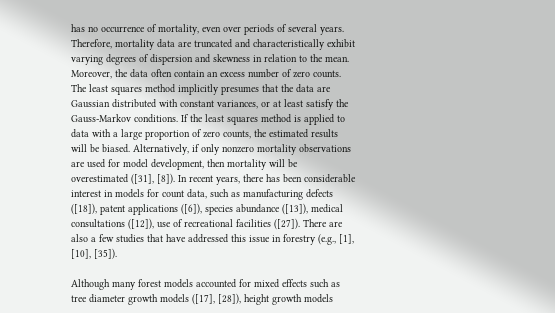has no occurrence of mortality, even over periods of several years. Therefore, mortality data are truncated and characteristically exhibit varying degrees of dispersion and skewness in relation to the mean. Moreover, the data often contain an excess number of zero counts. The least squares method implicitly presumes that the data are Gaussian distributed with constant variances, or at least satisfy the Gauss-Markov conditions. If the least squares method is applied to data with a large proportion of zero counts, the estimated results will be biased. Alternatively, if only nonzero mortality observations are used for model development, then mortality will be overestimated ([31], [8]). In recent years, there has been considerable interest in models for count data, such as manufacturing defects ([18]), patent applications ([6]), species abundance ([13]), medical consultations ([12]), use of recreational facilities ([27]). There are also a few studies that have addressed this issue in forestry (e.g., [1], [10], [35]).

Although many forest models accounted for mixed effects such as tree diameter growth models ([17], [28]), height growth models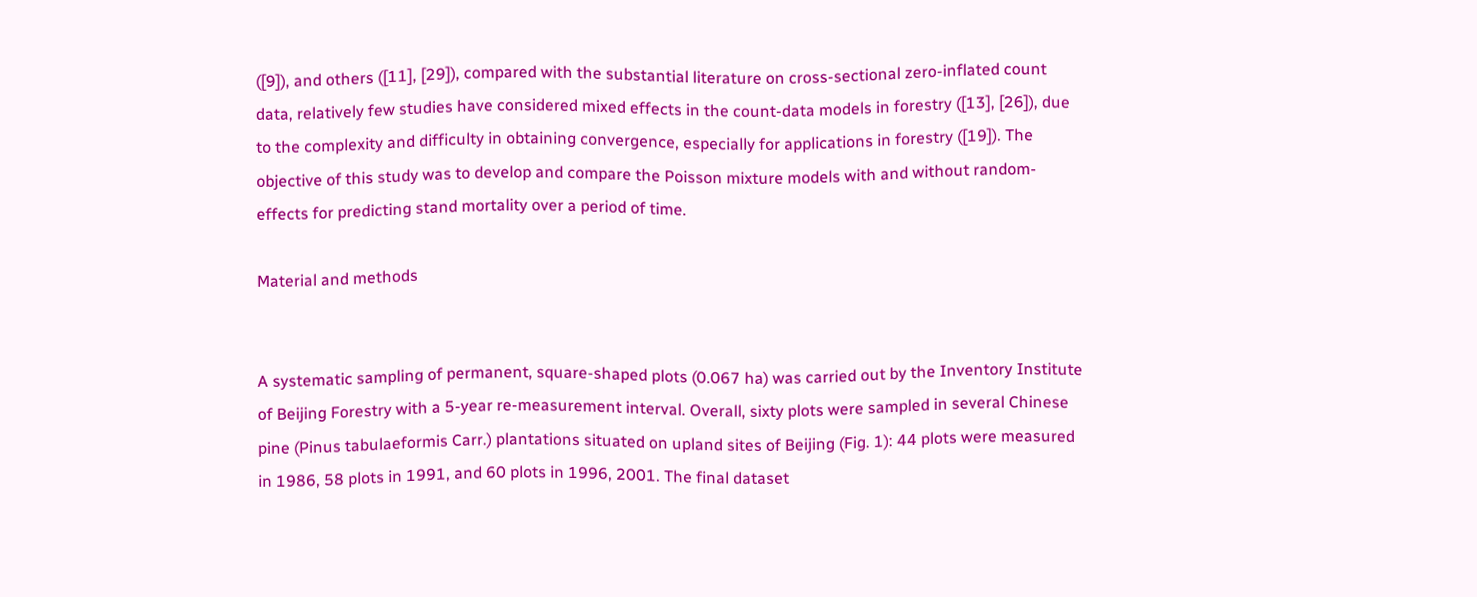([9]), and others ([11], [29]), compared with the substantial literature on cross-sectional zero-inflated count data, relatively few studies have considered mixed effects in the count-data models in forestry ([13], [26]), due to the complexity and difficulty in obtaining convergence, especially for applications in forestry ([19]). The objective of this study was to develop and compare the Poisson mixture models with and without random-effects for predicting stand mortality over a period of time.

Material and methods


A systematic sampling of permanent, square-shaped plots (0.067 ha) was carried out by the Inventory Institute of Beijing Forestry with a 5-year re-measurement interval. Overall, sixty plots were sampled in several Chinese pine (Pinus tabulaeformis Carr.) plantations situated on upland sites of Beijing (Fig. 1): 44 plots were measured in 1986, 58 plots in 1991, and 60 plots in 1996, 2001. The final dataset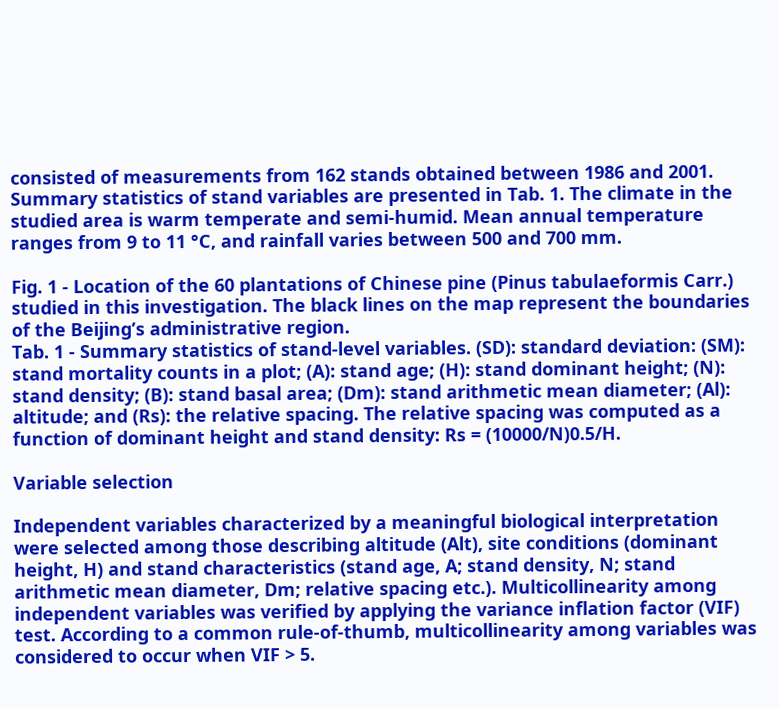consisted of measurements from 162 stands obtained between 1986 and 2001. Summary statistics of stand variables are presented in Tab. 1. The climate in the studied area is warm temperate and semi-humid. Mean annual temperature ranges from 9 to 11 °C, and rainfall varies between 500 and 700 mm.

Fig. 1 - Location of the 60 plantations of Chinese pine (Pinus tabulaeformis Carr.) studied in this investigation. The black lines on the map represent the boundaries of the Beijing’s administrative region.
Tab. 1 - Summary statistics of stand-level variables. (SD): standard deviation: (SM): stand mortality counts in a plot; (A): stand age; (H): stand dominant height; (N): stand density; (B): stand basal area; (Dm): stand arithmetic mean diameter; (Al): altitude; and (Rs): the relative spacing. The relative spacing was computed as a function of dominant height and stand density: Rs = (10000/N)0.5/H.

Variable selection

Independent variables characterized by a meaningful biological interpretation were selected among those describing altitude (Alt), site conditions (dominant height, H) and stand characteristics (stand age, A; stand density, N; stand arithmetic mean diameter, Dm; relative spacing etc.). Multicollinearity among independent variables was verified by applying the variance inflation factor (VIF) test. According to a common rule-of-thumb, multicollinearity among variables was considered to occur when VIF > 5.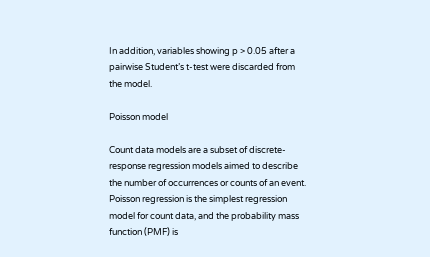In addition, variables showing p > 0.05 after a pairwise Student’s t-test were discarded from the model.

Poisson model

Count data models are a subset of discrete-response regression models aimed to describe the number of occurrences or counts of an event. Poisson regression is the simplest regression model for count data, and the probability mass function (PMF) is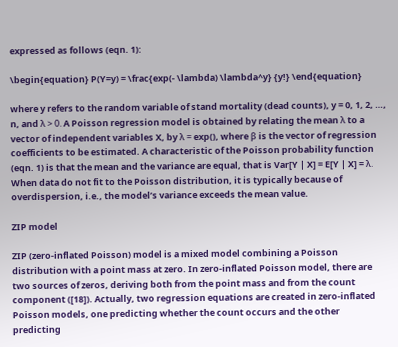expressed as follows (eqn. 1):

\begin{equation} P(Y=y) = \frac{exp(- \lambda) \lambda^y} {y!} \end{equation}

where y refers to the random variable of stand mortality (dead counts), y = 0, 1, 2, …, n, and λ > 0. A Poisson regression model is obtained by relating the mean λ to a vector of independent variables X, by λ = exp(), where β is the vector of regression coefficients to be estimated. A characteristic of the Poisson probability function (eqn. 1) is that the mean and the variance are equal, that is Var[Y | X] = E[Y | X] = λ. When data do not fit to the Poisson distribution, it is typically because of overdispersion, i.e., the model’s variance exceeds the mean value.

ZIP model

ZIP (zero-inflated Poisson) model is a mixed model combining a Poisson distribution with a point mass at zero. In zero-inflated Poisson model, there are two sources of zeros, deriving both from the point mass and from the count component ([18]). Actually, two regression equations are created in zero-inflated Poisson models, one predicting whether the count occurs and the other predicting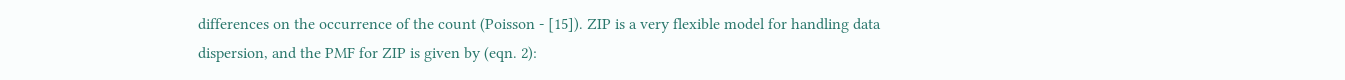differences on the occurrence of the count (Poisson - [15]). ZIP is a very flexible model for handling data dispersion, and the PMF for ZIP is given by (eqn. 2):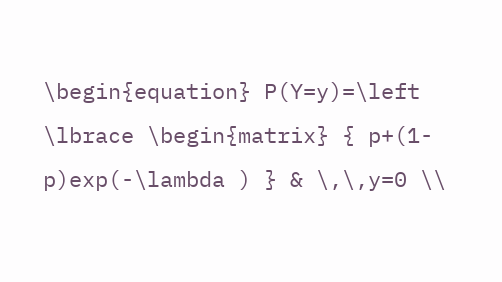\begin{equation} P(Y=y)=\left \lbrace \begin{matrix} { p+(1-p)exp(-\lambda ) } & \,\,y=0 \\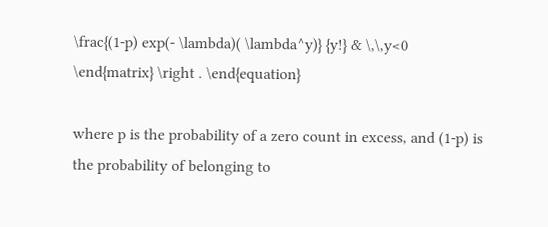\frac{(1-p) exp(- \lambda)( \lambda^y)} {y!} & \,\,y<0 \end{matrix} \right . \end{equation}

where p is the probability of a zero count in excess, and (1-p) is the probability of belonging to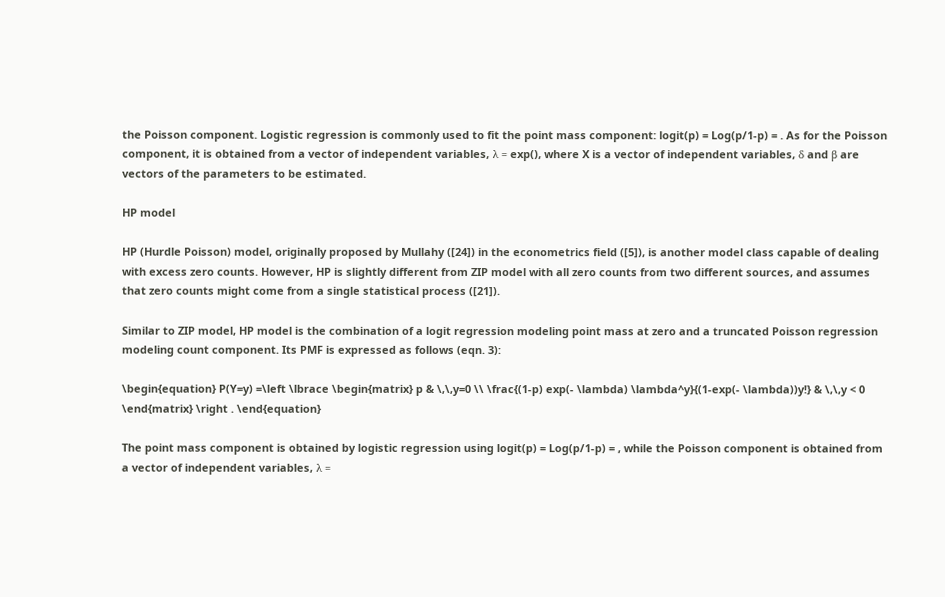the Poisson component. Logistic regression is commonly used to fit the point mass component: logit(p) = Log(p/1-p) = . As for the Poisson component, it is obtained from a vector of independent variables, λ = exp(), where X is a vector of independent variables, δ and β are vectors of the parameters to be estimated.

HP model

HP (Hurdle Poisson) model, originally proposed by Mullahy ([24]) in the econometrics field ([5]), is another model class capable of dealing with excess zero counts. However, HP is slightly different from ZIP model with all zero counts from two different sources, and assumes that zero counts might come from a single statistical process ([21]).

Similar to ZIP model, HP model is the combination of a logit regression modeling point mass at zero and a truncated Poisson regression modeling count component. Its PMF is expressed as follows (eqn. 3):

\begin{equation} P(Y=y) =\left \lbrace \begin{matrix} p & \,\,y=0 \\ \frac{(1-p) exp(- \lambda) \lambda^y}{(1-exp(- \lambda))y!} & \,\,y < 0 \end{matrix} \right . \end{equation}

The point mass component is obtained by logistic regression using logit(p) = Log(p/1-p) = , while the Poisson component is obtained from a vector of independent variables, λ =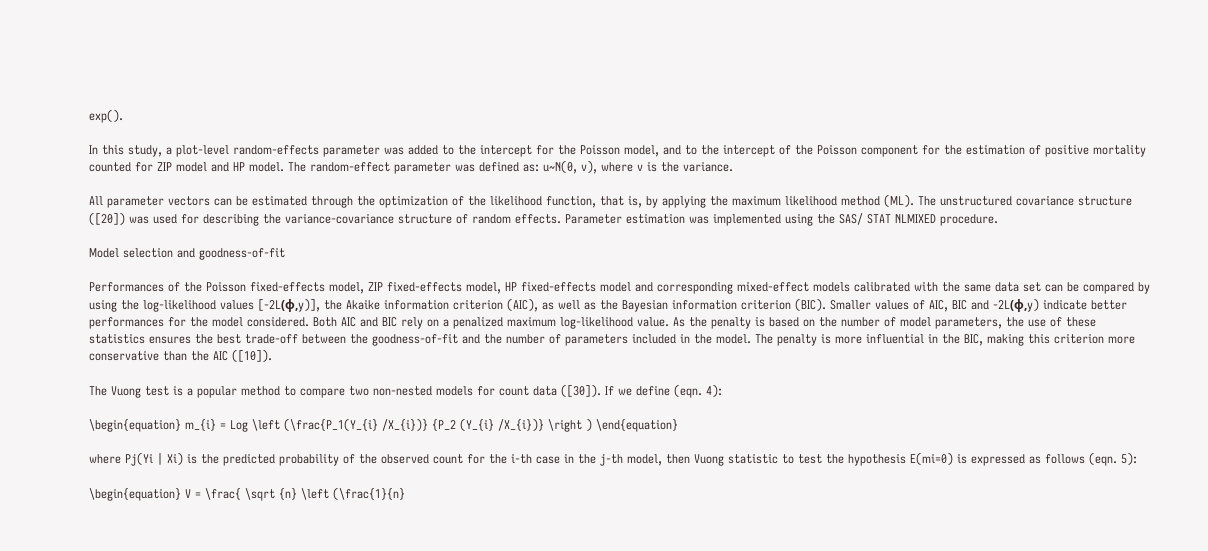exp().

In this study, a plot-level random-effects parameter was added to the intercept for the Poisson model, and to the intercept of the Poisson component for the estimation of positive mortality counted for ZIP model and HP model. The random-effect parameter was defined as: u~N(0, v), where v is the variance.

All parameter vectors can be estimated through the optimization of the likelihood function, that is, by applying the maximum likelihood method (ML). The unstructured covariance structure ([20]) was used for describing the variance-covariance structure of random effects. Parameter estimation was implemented using the SAS/ STAT NLMIXED procedure.

Model selection and goodness-of-fit

Performances of the Poisson fixed-effects model, ZIP fixed-effects model, HP fixed-effects model and corresponding mixed-effect models calibrated with the same data set can be compared by using the log-likelihood values [-2L(φ,y)], the Akaike information criterion (AIC), as well as the Bayesian information criterion (BIC). Smaller values of AIC, BIC and -2L(φ,y) indicate better performances for the model considered. Both AIC and BIC rely on a penalized maximum log-likelihood value. As the penalty is based on the number of model parameters, the use of these statistics ensures the best trade-off between the goodness-of-fit and the number of parameters included in the model. The penalty is more influential in the BIC, making this criterion more conservative than the AIC ([10]).

The Vuong test is a popular method to compare two non-nested models for count data ([30]). If we define (eqn. 4):

\begin{equation} m_{i} = Log \left (\frac{P_1(Y_{i} /X_{i})} {P_2 (Y_{i} /X_{i})} \right ) \end{equation}

where Pj(Yi | Xi) is the predicted probability of the observed count for the i-th case in the j-th model, then Vuong statistic to test the hypothesis E(mi=0) is expressed as follows (eqn. 5):

\begin{equation} V = \frac{ \sqrt {n} \left (\frac{1}{n}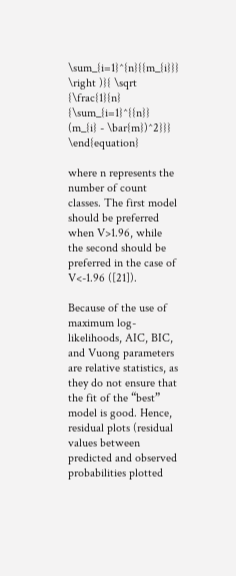\sum_{i=1}^{n}{{m_{i}}} \right )}{ \sqrt {\frac{1}{n} {\sum_{i=1}^{{n}} (m_{i} - \bar{m})^2}}} \end{equation}

where n represents the number of count classes. The first model should be preferred when V>1.96, while the second should be preferred in the case of V<-1.96 ([21]).

Because of the use of maximum log-likelihoods, AIC, BIC, and Vuong parameters are relative statistics, as they do not ensure that the fit of the “best” model is good. Hence, residual plots (residual values between predicted and observed probabilities plotted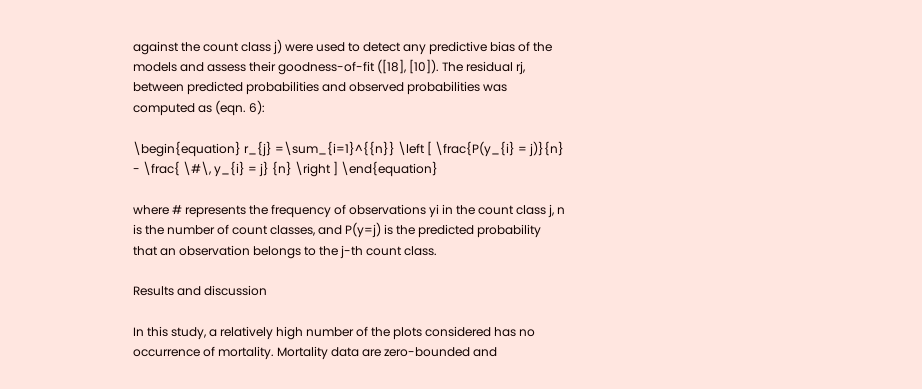against the count class j) were used to detect any predictive bias of the models and assess their goodness-of-fit ([18], [10]). The residual rj, between predicted probabilities and observed probabilities was computed as (eqn. 6):

\begin{equation} r_{j} =\sum_{i=1}^{{n}} \left [ \frac{P(y_{i} = j)}{n} - \frac{ \#\, y_{i} = j} {n} \right ] \end{equation}

where # represents the frequency of observations yi in the count class j, n is the number of count classes, and P(y=j) is the predicted probability that an observation belongs to the j-th count class.

Results and discussion

In this study, a relatively high number of the plots considered has no occurrence of mortality. Mortality data are zero-bounded and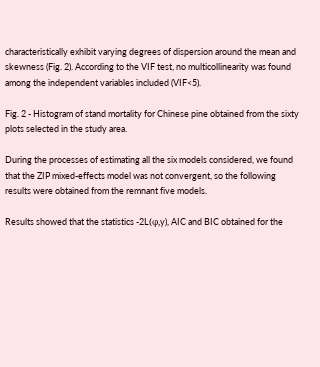characteristically exhibit varying degrees of dispersion around the mean and skewness (Fig. 2). According to the VIF test, no multicollinearity was found among the independent variables included (VIF<5).

Fig. 2 - Histogram of stand mortality for Chinese pine obtained from the sixty plots selected in the study area.

During the processes of estimating all the six models considered, we found that the ZIP mixed-effects model was not convergent, so the following results were obtained from the remnant five models.

Results showed that the statistics -2L(φ,y), AIC and BIC obtained for the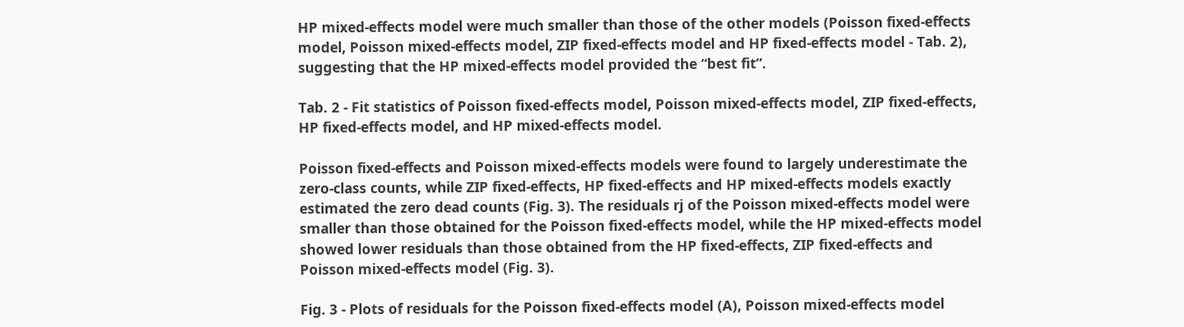HP mixed-effects model were much smaller than those of the other models (Poisson fixed-effects model, Poisson mixed-effects model, ZIP fixed-effects model and HP fixed-effects model - Tab. 2), suggesting that the HP mixed-effects model provided the “best fit”.

Tab. 2 - Fit statistics of Poisson fixed-effects model, Poisson mixed-effects model, ZIP fixed-effects, HP fixed-effects model, and HP mixed-effects model.

Poisson fixed-effects and Poisson mixed-effects models were found to largely underestimate the zero-class counts, while ZIP fixed-effects, HP fixed-effects and HP mixed-effects models exactly estimated the zero dead counts (Fig. 3). The residuals rj of the Poisson mixed-effects model were smaller than those obtained for the Poisson fixed-effects model, while the HP mixed-effects model showed lower residuals than those obtained from the HP fixed-effects, ZIP fixed-effects and Poisson mixed-effects model (Fig. 3).

Fig. 3 - Plots of residuals for the Poisson fixed-effects model (A), Poisson mixed-effects model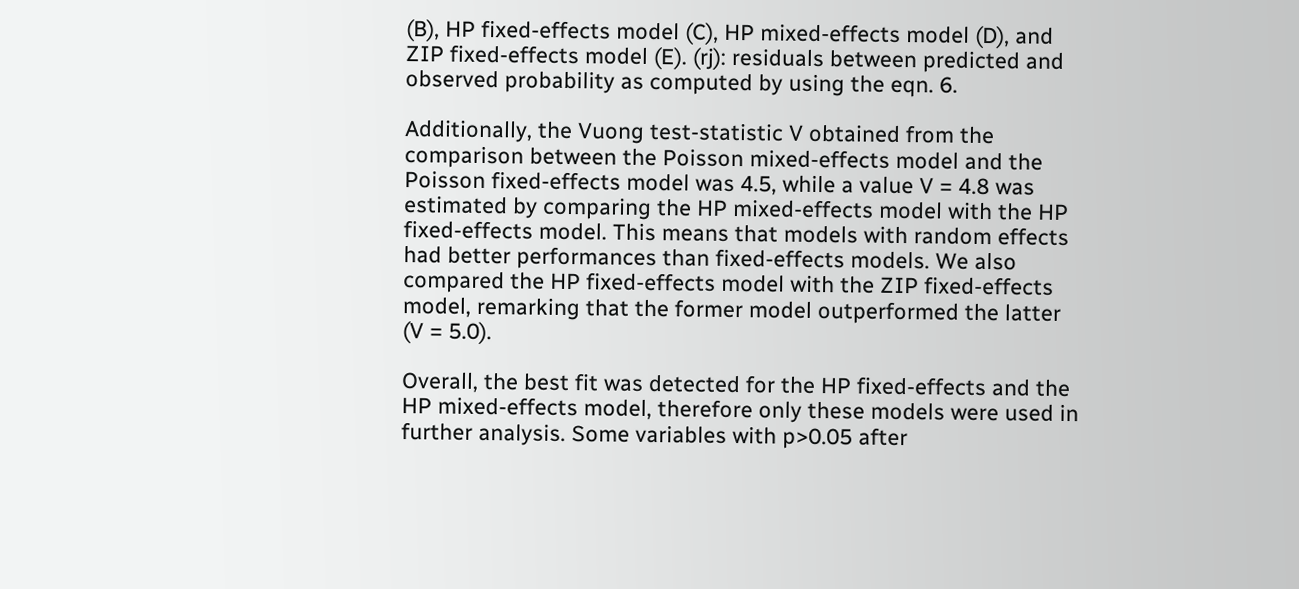(B), HP fixed-effects model (C), HP mixed-effects model (D), and ZIP fixed-effects model (E). (rj): residuals between predicted and observed probability as computed by using the eqn. 6.

Additionally, the Vuong test-statistic V obtained from the comparison between the Poisson mixed-effects model and the Poisson fixed-effects model was 4.5, while a value V = 4.8 was estimated by comparing the HP mixed-effects model with the HP fixed-effects model. This means that models with random effects had better performances than fixed-effects models. We also compared the HP fixed-effects model with the ZIP fixed-effects model, remarking that the former model outperformed the latter (V = 5.0).

Overall, the best fit was detected for the HP fixed-effects and the HP mixed-effects model, therefore only these models were used in further analysis. Some variables with p>0.05 after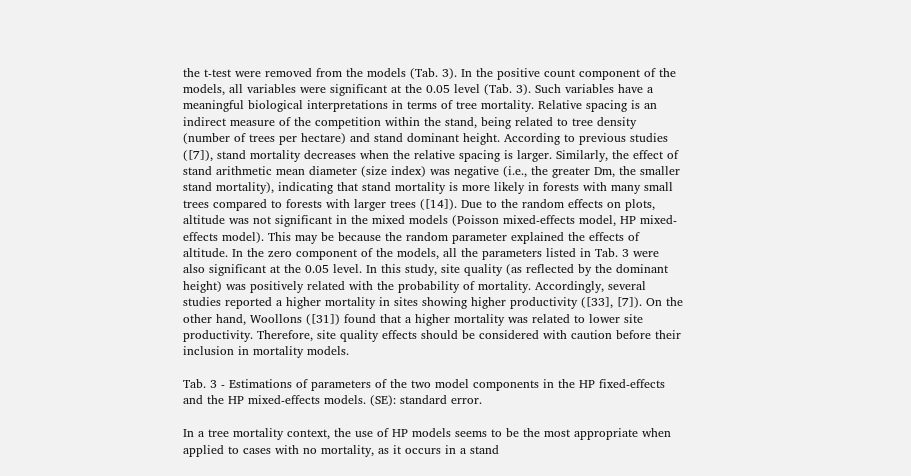the t-test were removed from the models (Tab. 3). In the positive count component of the models, all variables were significant at the 0.05 level (Tab. 3). Such variables have a meaningful biological interpretations in terms of tree mortality. Relative spacing is an indirect measure of the competition within the stand, being related to tree density (number of trees per hectare) and stand dominant height. According to previous studies ([7]), stand mortality decreases when the relative spacing is larger. Similarly, the effect of stand arithmetic mean diameter (size index) was negative (i.e., the greater Dm, the smaller stand mortality), indicating that stand mortality is more likely in forests with many small trees compared to forests with larger trees ([14]). Due to the random effects on plots, altitude was not significant in the mixed models (Poisson mixed-effects model, HP mixed-effects model). This may be because the random parameter explained the effects of altitude. In the zero component of the models, all the parameters listed in Tab. 3 were also significant at the 0.05 level. In this study, site quality (as reflected by the dominant height) was positively related with the probability of mortality. Accordingly, several studies reported a higher mortality in sites showing higher productivity ([33], [7]). On the other hand, Woollons ([31]) found that a higher mortality was related to lower site productivity. Therefore, site quality effects should be considered with caution before their inclusion in mortality models.

Tab. 3 - Estimations of parameters of the two model components in the HP fixed-effects and the HP mixed-effects models. (SE): standard error.

In a tree mortality context, the use of HP models seems to be the most appropriate when applied to cases with no mortality, as it occurs in a stand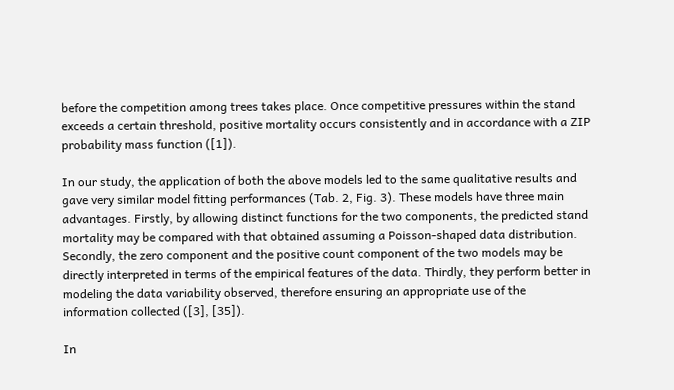before the competition among trees takes place. Once competitive pressures within the stand exceeds a certain threshold, positive mortality occurs consistently and in accordance with a ZIP probability mass function ([1]).

In our study, the application of both the above models led to the same qualitative results and gave very similar model fitting performances (Tab. 2, Fig. 3). These models have three main advantages. Firstly, by allowing distinct functions for the two components, the predicted stand mortality may be compared with that obtained assuming a Poisson-shaped data distribution. Secondly, the zero component and the positive count component of the two models may be directly interpreted in terms of the empirical features of the data. Thirdly, they perform better in modeling the data variability observed, therefore ensuring an appropriate use of the information collected ([3], [35]).

In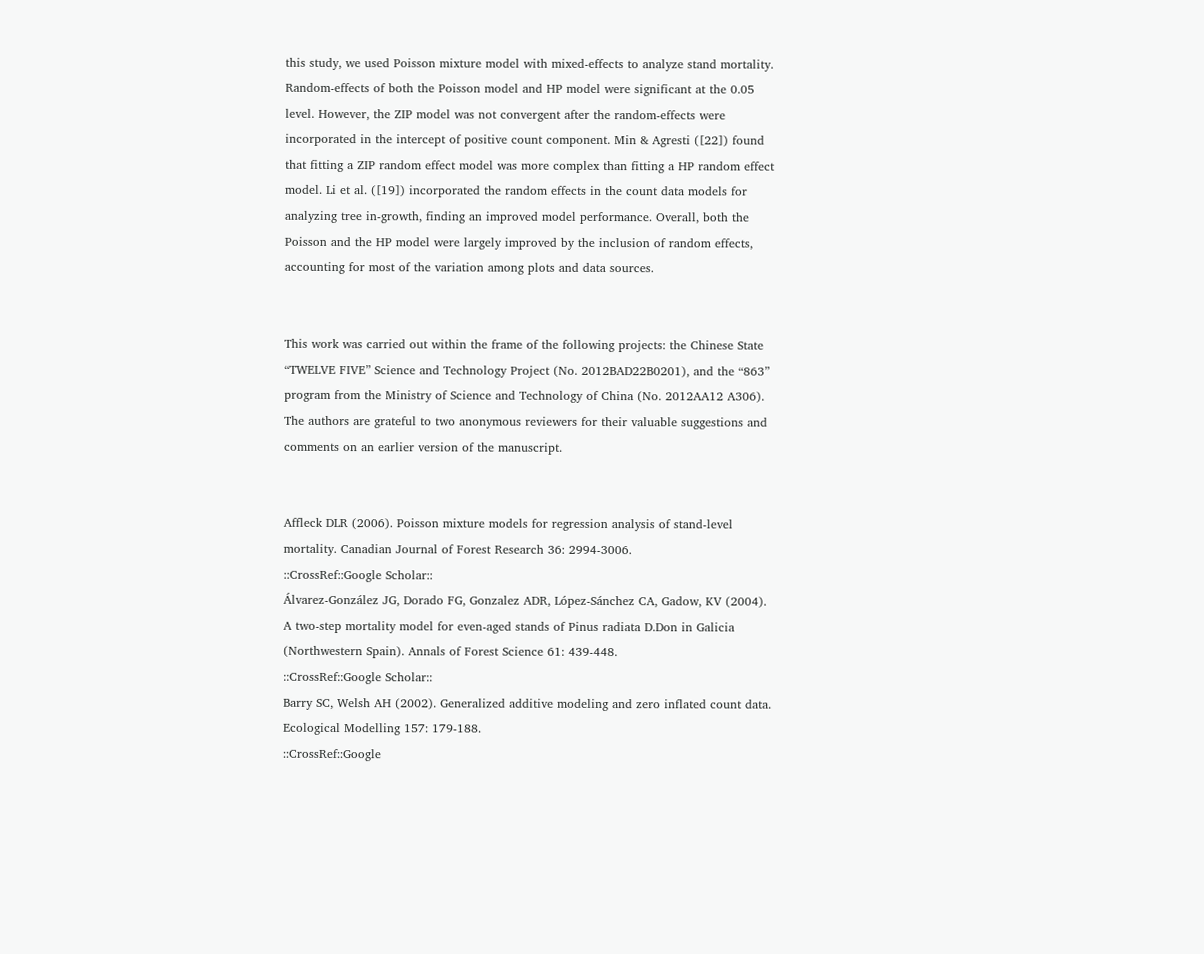this study, we used Poisson mixture model with mixed-effects to analyze stand mortality. Random-effects of both the Poisson model and HP model were significant at the 0.05 level. However, the ZIP model was not convergent after the random-effects were incorporated in the intercept of positive count component. Min & Agresti ([22]) found that fitting a ZIP random effect model was more complex than fitting a HP random effect model. Li et al. ([19]) incorporated the random effects in the count data models for analyzing tree in-growth, finding an improved model performance. Overall, both the Poisson and the HP model were largely improved by the inclusion of random effects, accounting for most of the variation among plots and data sources.


This work was carried out within the frame of the following projects: the Chinese State “TWELVE FIVE” Science and Technology Project (No. 2012BAD22B0201), and the “863” program from the Ministry of Science and Technology of China (No. 2012AA12 A306). The authors are grateful to two anonymous reviewers for their valuable suggestions and comments on an earlier version of the manuscript.


Affleck DLR (2006). Poisson mixture models for regression analysis of stand-level mortality. Canadian Journal of Forest Research 36: 2994-3006.
::CrossRef::Google Scholar::
Álvarez-González JG, Dorado FG, Gonzalez ADR, López-Sánchez CA, Gadow, KV (2004). A two-step mortality model for even-aged stands of Pinus radiata D.Don in Galicia (Northwestern Spain). Annals of Forest Science 61: 439-448.
::CrossRef::Google Scholar::
Barry SC, Welsh AH (2002). Generalized additive modeling and zero inflated count data. Ecological Modelling 157: 179-188.
::CrossRef::Google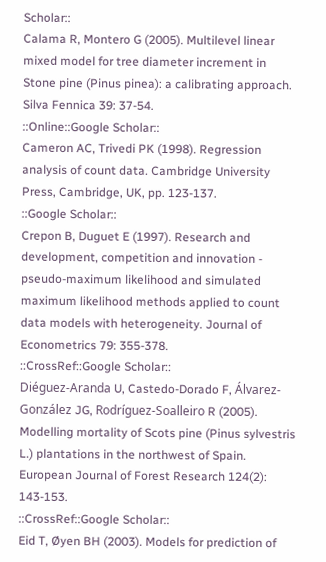Scholar::
Calama R, Montero G (2005). Multilevel linear mixed model for tree diameter increment in Stone pine (Pinus pinea): a calibrating approach. Silva Fennica 39: 37-54.
::Online::Google Scholar::
Cameron AC, Trivedi PK (1998). Regression analysis of count data. Cambridge University Press, Cambridge, UK, pp. 123-137.
::Google Scholar::
Crepon B, Duguet E (1997). Research and development, competition and innovation - pseudo-maximum likelihood and simulated maximum likelihood methods applied to count data models with heterogeneity. Journal of Econometrics 79: 355-378.
::CrossRef::Google Scholar::
Diéguez-Aranda U, Castedo-Dorado F, Álvarez-González JG, Rodríguez-Soalleiro R (2005). Modelling mortality of Scots pine (Pinus sylvestris L.) plantations in the northwest of Spain. European Journal of Forest Research 124(2): 143-153.
::CrossRef::Google Scholar::
Eid T, Øyen BH (2003). Models for prediction of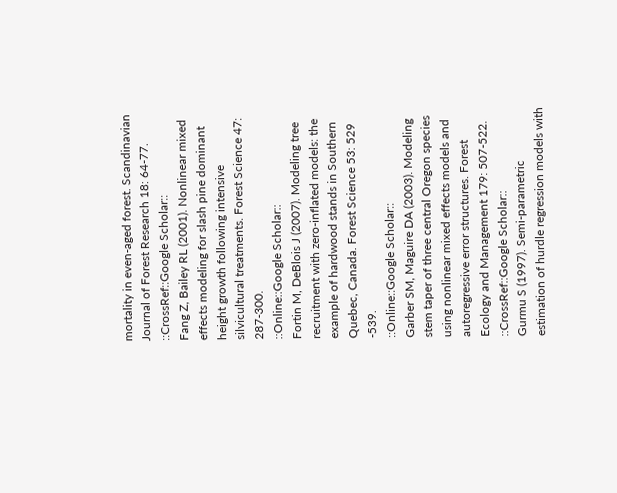mortality in even-aged forest. Scandinavian Journal of Forest Research 18: 64-77.
::CrossRef::Google Scholar::
Fang Z, Bailey RL (2001). Nonlinear mixed effects modeling for slash pine dominant height growth following intensive silvicultural treatments. Forest Science 47: 287-300.
::Online::Google Scholar::
Fortin M, DeBlois J (2007). Modeling tree recruitment with zero-inflated models: the example of hardwood stands in Southern Quebec, Canada. Forest Science 53: 529 -539.
::Online::Google Scholar::
Garber SM, Maguire DA (2003). Modeling stem taper of three central Oregon species using nonlinear mixed effects models and autoregressive error structures. Forest Ecology and Management 179: 507-522.
::CrossRef::Google Scholar::
Gurmu S (1997). Semi-parametric estimation of hurdle regression models with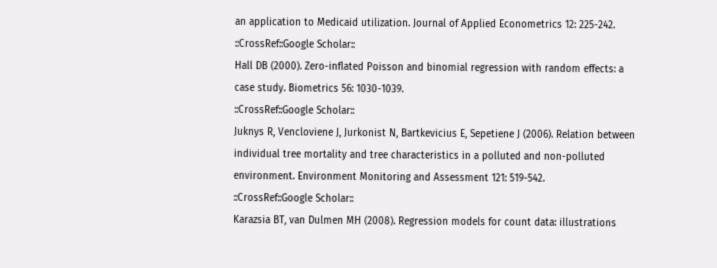an application to Medicaid utilization. Journal of Applied Econometrics 12: 225-242.
::CrossRef::Google Scholar::
Hall DB (2000). Zero-inflated Poisson and binomial regression with random effects: a case study. Biometrics 56: 1030-1039.
::CrossRef::Google Scholar::
Juknys R, Vencloviene J, Jurkonist N, Bartkevicius E, Sepetiene J (2006). Relation between individual tree mortality and tree characteristics in a polluted and non-polluted environment. Environment Monitoring and Assessment 121: 519-542.
::CrossRef::Google Scholar::
Karazsia BT, van Dulmen MH (2008). Regression models for count data: illustrations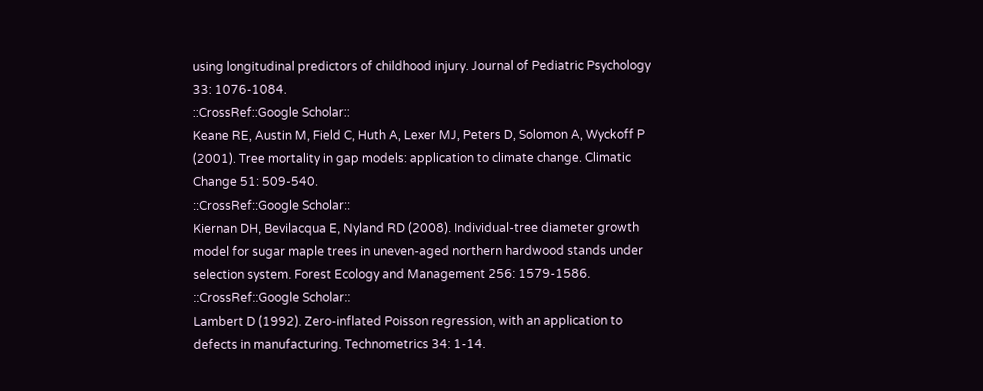using longitudinal predictors of childhood injury. Journal of Pediatric Psychology 33: 1076-1084.
::CrossRef::Google Scholar::
Keane RE, Austin M, Field C, Huth A, Lexer MJ, Peters D, Solomon A, Wyckoff P (2001). Tree mortality in gap models: application to climate change. Climatic Change 51: 509-540.
::CrossRef::Google Scholar::
Kiernan DH, Bevilacqua E, Nyland RD (2008). Individual-tree diameter growth model for sugar maple trees in uneven-aged northern hardwood stands under selection system. Forest Ecology and Management 256: 1579-1586.
::CrossRef::Google Scholar::
Lambert D (1992). Zero-inflated Poisson regression, with an application to defects in manufacturing. Technometrics 34: 1-14.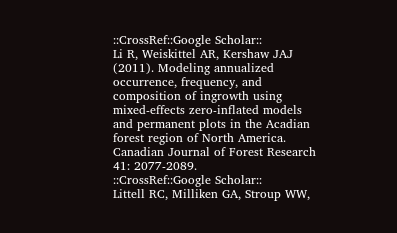::CrossRef::Google Scholar::
Li R, Weiskittel AR, Kershaw JAJ (2011). Modeling annualized occurrence, frequency, and composition of ingrowth using mixed-effects zero-inflated models and permanent plots in the Acadian forest region of North America. Canadian Journal of Forest Research 41: 2077-2089.
::CrossRef::Google Scholar::
Littell RC, Milliken GA, Stroup WW,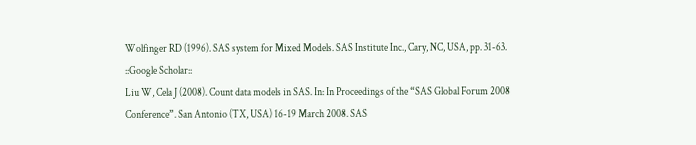Wolfinger RD (1996). SAS system for Mixed Models. SAS Institute Inc., Cary, NC, USA, pp. 31-63.
::Google Scholar::
Liu W, Cela J (2008). Count data models in SAS. In: In Proceedings of the “SAS Global Forum 2008 Conference”. San Antonio (TX, USA) 16-19 March 2008. SAS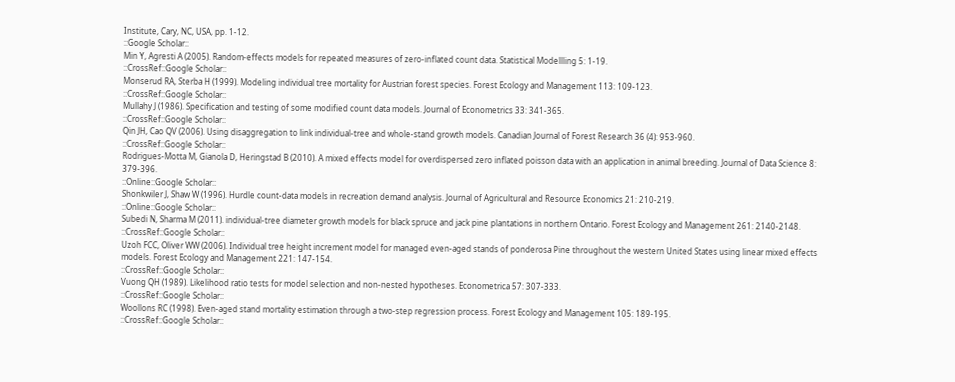Institute, Cary, NC, USA, pp. 1-12.
::Google Scholar::
Min Y, Agresti A (2005). Random-effects models for repeated measures of zero-inflated count data. Statistical Modellling 5: 1-19.
::CrossRef::Google Scholar::
Monserud RA, Sterba H (1999). Modeling individual tree mortality for Austrian forest species. Forest Ecology and Management 113: 109-123.
::CrossRef::Google Scholar::
Mullahy J (1986). Specification and testing of some modified count data models. Journal of Econometrics 33: 341-365.
::CrossRef::Google Scholar::
Qin JH, Cao QV (2006). Using disaggregation to link individual-tree and whole-stand growth models. Canadian Journal of Forest Research 36 (4): 953-960.
::CrossRef::Google Scholar::
Rodrigues-Motta M, Gianola D, Heringstad B (2010). A mixed effects model for overdispersed zero inflated poisson data with an application in animal breeding. Journal of Data Science 8: 379-396.
::Online::Google Scholar::
Shonkwiler J, Shaw W (1996). Hurdle count-data models in recreation demand analysis. Journal of Agricultural and Resource Economics 21: 210-219.
::Online::Google Scholar::
Subedi N, Sharma M (2011). individual-tree diameter growth models for black spruce and jack pine plantations in northern Ontario. Forest Ecology and Management 261: 2140-2148.
::CrossRef::Google Scholar::
Uzoh FCC, Oliver WW (2006). Individual tree height increment model for managed even-aged stands of ponderosa Pine throughout the western United States using linear mixed effects models. Forest Ecology and Management 221: 147-154.
::CrossRef::Google Scholar::
Vuong QH (1989). Likelihood ratio tests for model selection and non-nested hypotheses. Econometrica 57: 307-333.
::CrossRef::Google Scholar::
Woollons RC (1998). Even-aged stand mortality estimation through a two-step regression process. Forest Ecology and Management 105: 189-195.
::CrossRef::Google Scholar::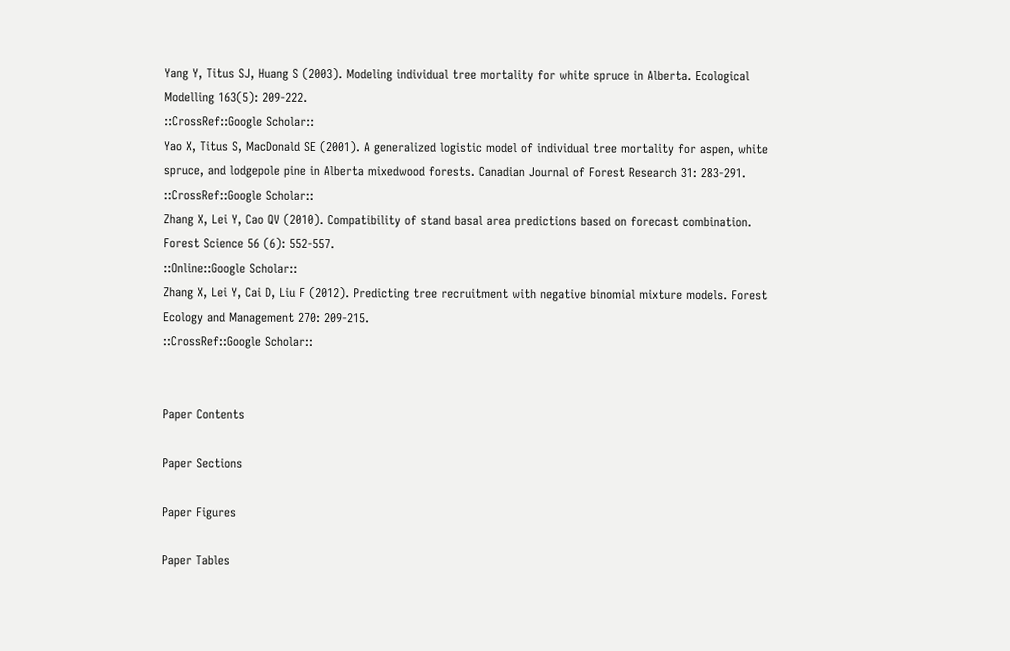Yang Y, Titus SJ, Huang S (2003). Modeling individual tree mortality for white spruce in Alberta. Ecological Modelling 163(5): 209-222.
::CrossRef::Google Scholar::
Yao X, Titus S, MacDonald SE (2001). A generalized logistic model of individual tree mortality for aspen, white spruce, and lodgepole pine in Alberta mixedwood forests. Canadian Journal of Forest Research 31: 283-291.
::CrossRef::Google Scholar::
Zhang X, Lei Y, Cao QV (2010). Compatibility of stand basal area predictions based on forecast combination. Forest Science 56 (6): 552-557.
::Online::Google Scholar::
Zhang X, Lei Y, Cai D, Liu F (2012). Predicting tree recruitment with negative binomial mixture models. Forest Ecology and Management 270: 209-215.
::CrossRef::Google Scholar::


Paper Contents

Paper Sections

Paper Figures

Paper Tables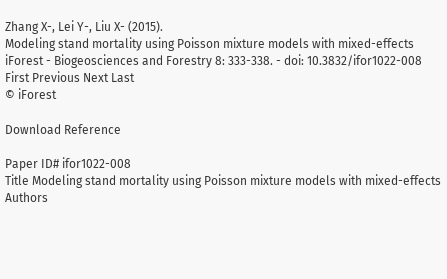Zhang X-, Lei Y-, Liu X- (2015).
Modeling stand mortality using Poisson mixture models with mixed-effects
iForest - Biogeosciences and Forestry 8: 333-338. - doi: 10.3832/ifor1022-008
First Previous Next Last
© iForest

Download Reference

Paper ID# ifor1022-008
Title Modeling stand mortality using Poisson mixture models with mixed-effects
Authors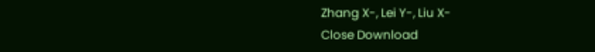Zhang X-, Lei Y-, Liu X-
Close Download